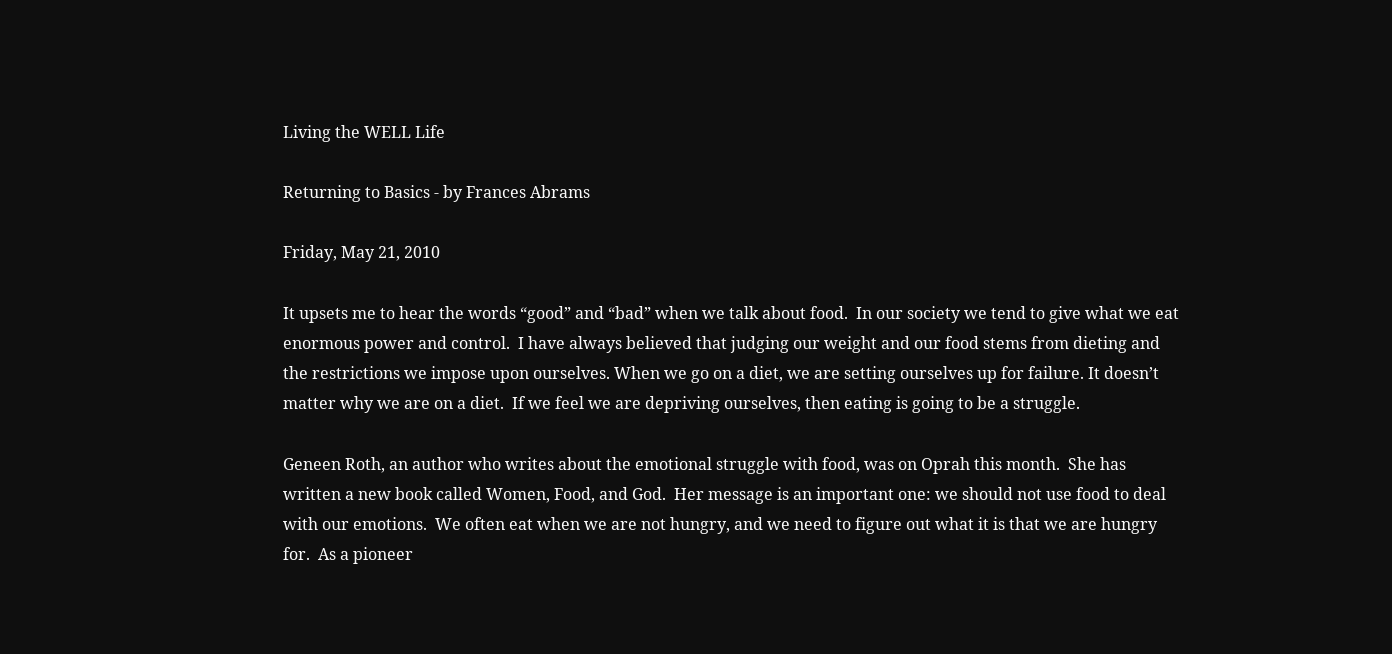Living the WELL Life

Returning to Basics - by Frances Abrams

Friday, May 21, 2010

It upsets me to hear the words “good” and “bad” when we talk about food.  In our society we tend to give what we eat enormous power and control.  I have always believed that judging our weight and our food stems from dieting and the restrictions we impose upon ourselves. When we go on a diet, we are setting ourselves up for failure. It doesn’t matter why we are on a diet.  If we feel we are depriving ourselves, then eating is going to be a struggle.

Geneen Roth, an author who writes about the emotional struggle with food, was on Oprah this month.  She has written a new book called Women, Food, and God.  Her message is an important one: we should not use food to deal with our emotions.  We often eat when we are not hungry, and we need to figure out what it is that we are hungry for.  As a pioneer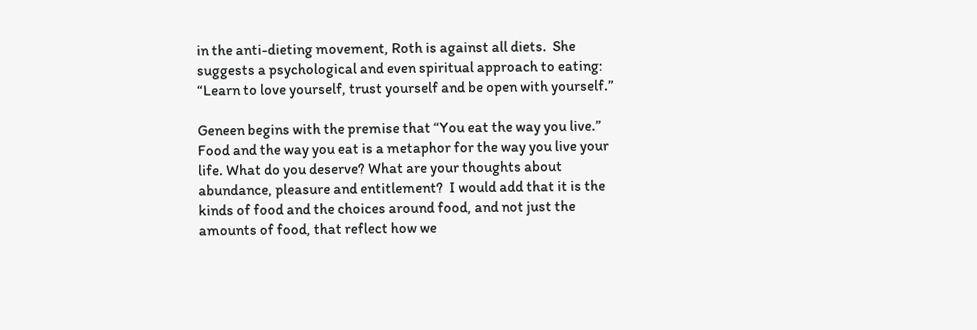in the anti-dieting movement, Roth is against all diets.  She suggests a psychological and even spiritual approach to eating: “Learn to love yourself, trust yourself and be open with yourself.”

Geneen begins with the premise that “You eat the way you live.”  Food and the way you eat is a metaphor for the way you live your life. What do you deserve? What are your thoughts about abundance, pleasure and entitlement?  I would add that it is the kinds of food and the choices around food, and not just the amounts of food, that reflect how we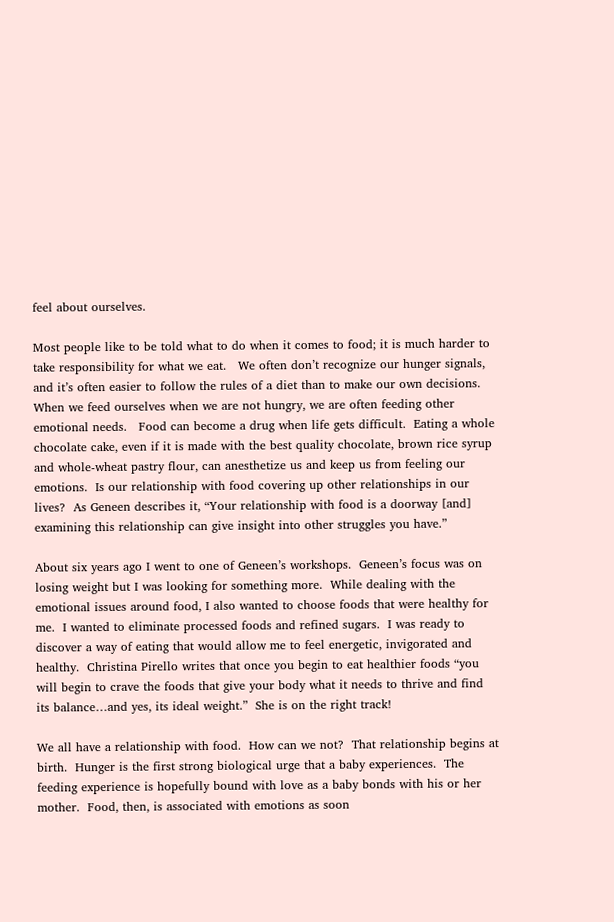feel about ourselves.

Most people like to be told what to do when it comes to food; it is much harder to take responsibility for what we eat.   We often don’t recognize our hunger signals, and it’s often easier to follow the rules of a diet than to make our own decisions.  When we feed ourselves when we are not hungry, we are often feeding other emotional needs.   Food can become a drug when life gets difficult.  Eating a whole chocolate cake, even if it is made with the best quality chocolate, brown rice syrup and whole-wheat pastry flour, can anesthetize us and keep us from feeling our emotions.  Is our relationship with food covering up other relationships in our lives?  As Geneen describes it, “Your relationship with food is a doorway [and] examining this relationship can give insight into other struggles you have.”

About six years ago I went to one of Geneen’s workshops.  Geneen’s focus was on losing weight but I was looking for something more.  While dealing with the emotional issues around food, I also wanted to choose foods that were healthy for me.  I wanted to eliminate processed foods and refined sugars.  I was ready to discover a way of eating that would allow me to feel energetic, invigorated and healthy.  Christina Pirello writes that once you begin to eat healthier foods “you will begin to crave the foods that give your body what it needs to thrive and find its balance…and yes, its ideal weight.”  She is on the right track!

We all have a relationship with food.  How can we not?  That relationship begins at birth.  Hunger is the first strong biological urge that a baby experiences.  The feeding experience is hopefully bound with love as a baby bonds with his or her mother.  Food, then, is associated with emotions as soon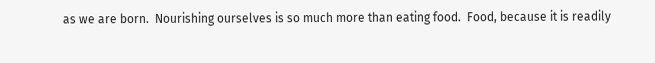as we are born.  Nourishing ourselves is so much more than eating food.  Food, because it is readily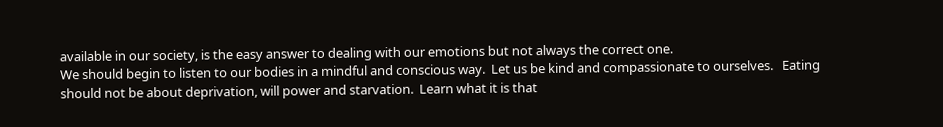available in our society, is the easy answer to dealing with our emotions but not always the correct one.
We should begin to listen to our bodies in a mindful and conscious way.  Let us be kind and compassionate to ourselves.   Eating should not be about deprivation, will power and starvation.  Learn what it is that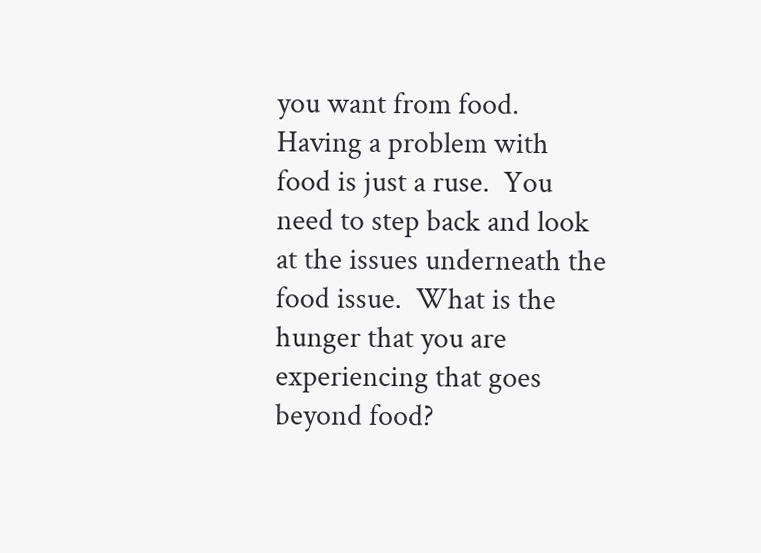you want from food.  Having a problem with food is just a ruse.  You need to step back and look at the issues underneath the food issue.  What is the hunger that you are experiencing that goes beyond food?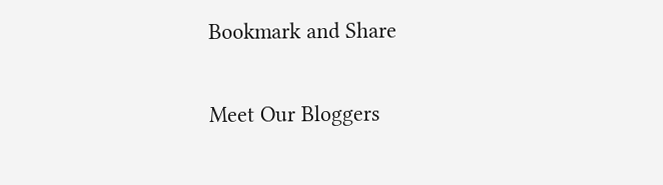Bookmark and Share

Meet Our Bloggers